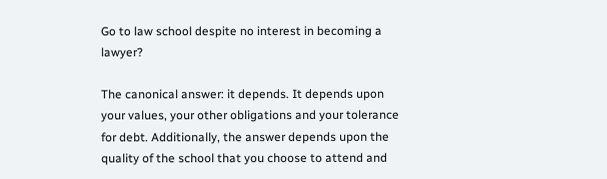Go to law school despite no interest in becoming a lawyer?

The canonical answer: it depends. It depends upon your values, your other obligations and your tolerance for debt. Additionally, the answer depends upon the quality of the school that you choose to attend and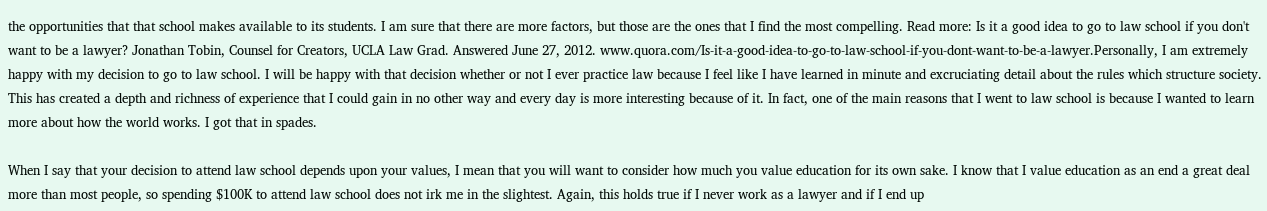the opportunities that that school makes available to its students. I am sure that there are more factors, but those are the ones that I find the most compelling. Read more: Is it a good idea to go to law school if you don't want to be a lawyer? Jonathan Tobin, Counsel for Creators, UCLA Law Grad. Answered June 27, 2012. www.quora.com/Is-it-a-good-idea-to-go-to-law-school-if-you-dont-want-to-be-a-lawyer.Personally, I am extremely happy with my decision to go to law school. I will be happy with that decision whether or not I ever practice law because I feel like I have learned in minute and excruciating detail about the rules which structure society. This has created a depth and richness of experience that I could gain in no other way and every day is more interesting because of it. In fact, one of the main reasons that I went to law school is because I wanted to learn more about how the world works. I got that in spades.

When I say that your decision to attend law school depends upon your values, I mean that you will want to consider how much you value education for its own sake. I know that I value education as an end a great deal more than most people, so spending $100K to attend law school does not irk me in the slightest. Again, this holds true if I never work as a lawyer and if I end up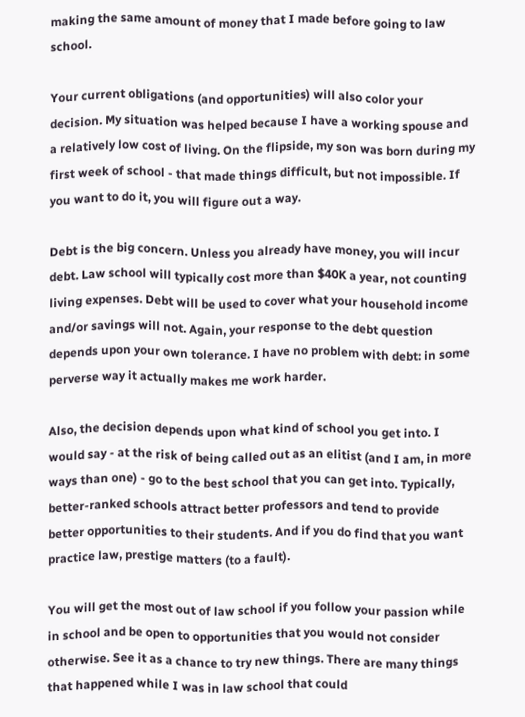making the same amount of money that I made before going to law school.

Your current obligations (and opportunities) will also color your decision. My situation was helped because I have a working spouse and a relatively low cost of living. On the flipside, my son was born during my first week of school - that made things difficult, but not impossible. If you want to do it, you will figure out a way.

Debt is the big concern. Unless you already have money, you will incur debt. Law school will typically cost more than $40K a year, not counting living expenses. Debt will be used to cover what your household income and/or savings will not. Again, your response to the debt question depends upon your own tolerance. I have no problem with debt: in some perverse way it actually makes me work harder.

Also, the decision depends upon what kind of school you get into. I would say - at the risk of being called out as an elitist (and I am, in more ways than one) - go to the best school that you can get into. Typically, better-ranked schools attract better professors and tend to provide better opportunities to their students. And if you do find that you want practice law, prestige matters (to a fault).

You will get the most out of law school if you follow your passion while in school and be open to opportunities that you would not consider otherwise. See it as a chance to try new things. There are many things that happened while I was in law school that could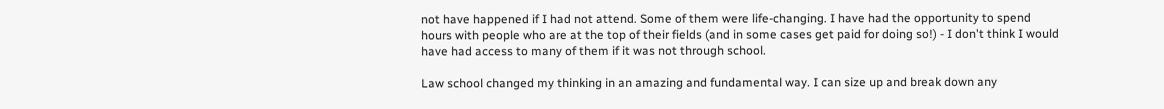not have happened if I had not attend. Some of them were life-changing. I have had the opportunity to spend hours with people who are at the top of their fields (and in some cases get paid for doing so!) - I don't think I would have had access to many of them if it was not through school.

Law school changed my thinking in an amazing and fundamental way. I can size up and break down any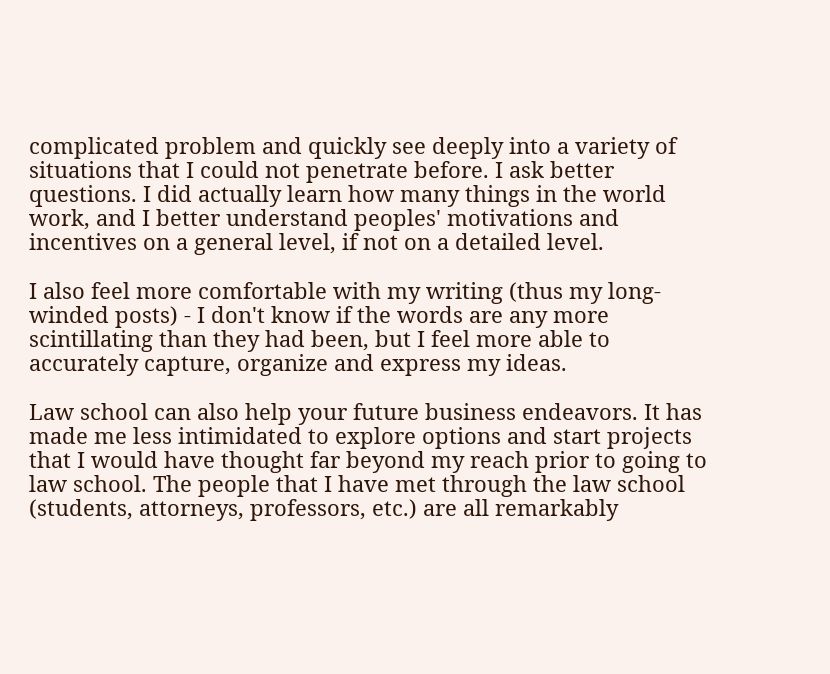complicated problem and quickly see deeply into a variety of situations that I could not penetrate before. I ask better questions. I did actually learn how many things in the world work, and I better understand peoples' motivations and incentives on a general level, if not on a detailed level.

I also feel more comfortable with my writing (thus my long-winded posts) - I don't know if the words are any more scintillating than they had been, but I feel more able to accurately capture, organize and express my ideas.

Law school can also help your future business endeavors. It has made me less intimidated to explore options and start projects that I would have thought far beyond my reach prior to going to law school. The people that I have met through the law school (students, attorneys, professors, etc.) are all remarkably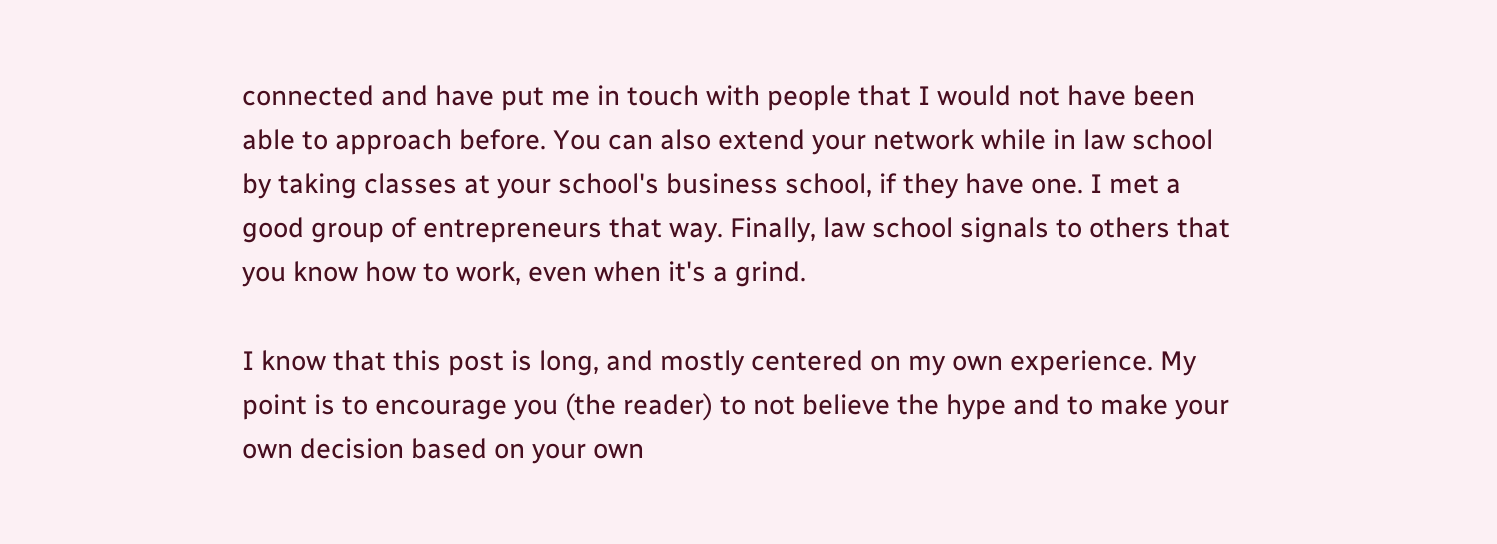connected and have put me in touch with people that I would not have been able to approach before. You can also extend your network while in law school by taking classes at your school's business school, if they have one. I met a good group of entrepreneurs that way. Finally, law school signals to others that you know how to work, even when it's a grind.

I know that this post is long, and mostly centered on my own experience. My point is to encourage you (the reader) to not believe the hype and to make your own decision based on your own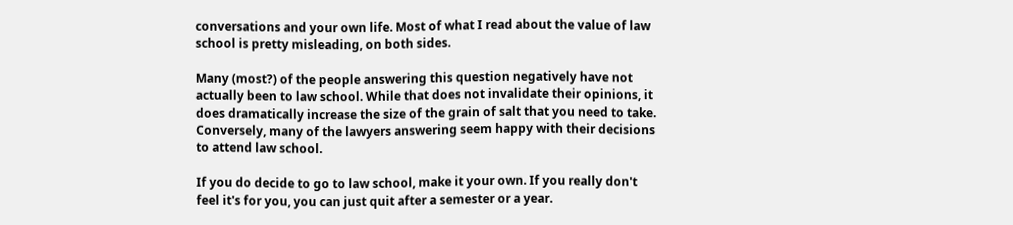conversations and your own life. Most of what I read about the value of law school is pretty misleading, on both sides.

Many (most?) of the people answering this question negatively have not actually been to law school. While that does not invalidate their opinions, it does dramatically increase the size of the grain of salt that you need to take. Conversely, many of the lawyers answering seem happy with their decisions to attend law school.

If you do decide to go to law school, make it your own. If you really don't feel it's for you, you can just quit after a semester or a year.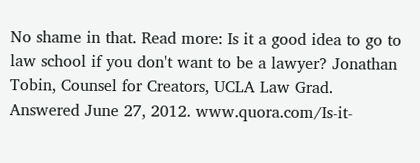No shame in that. Read more: Is it a good idea to go to law school if you don't want to be a lawyer? Jonathan Tobin, Counsel for Creators, UCLA Law Grad. Answered June 27, 2012. www.quora.com/Is-it-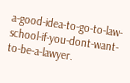a-good-idea-to-go-to-law-school-if-you-dont-want-to-be-a-lawyer.